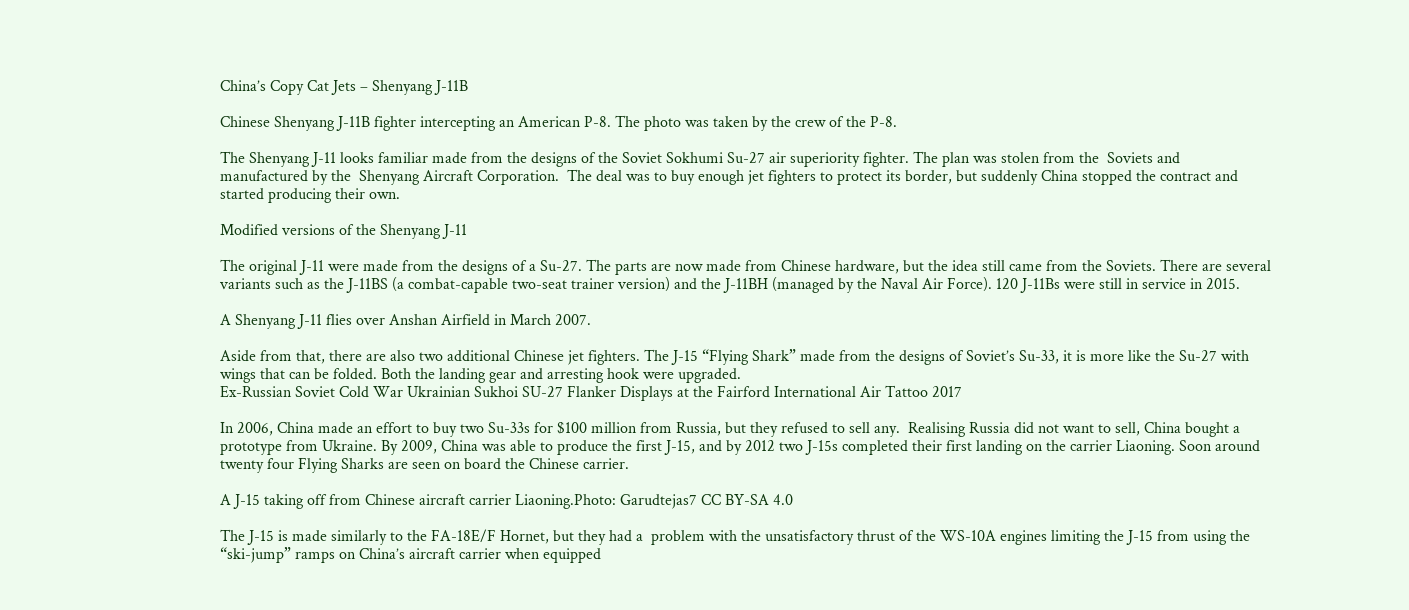China’s Copy Cat Jets – Shenyang J-11B

Chinese Shenyang J-11B fighter intercepting an American P-8. The photo was taken by the crew of the P-8.

The Shenyang J-11 looks familiar made from the designs of the Soviet Sokhumi Su-27 air superiority fighter. The plan was stolen from the  Soviets and manufactured by the  Shenyang Aircraft Corporation.  The deal was to buy enough jet fighters to protect its border, but suddenly China stopped the contract and started producing their own.

Modified versions of the Shenyang J-11

The original J-11 were made from the designs of a Su-27. The parts are now made from Chinese hardware, but the idea still came from the Soviets. There are several variants such as the J-11BS (a combat-capable two-seat trainer version) and the J-11BH (managed by the Naval Air Force). 120 J-11Bs were still in service in 2015.

A Shenyang J-11 flies over Anshan Airfield in March 2007.

Aside from that, there are also two additional Chinese jet fighters. The J-15 “Flying Shark” made from the designs of Soviet’s Su-33, it is more like the Su-27 with wings that can be folded. Both the landing gear and arresting hook were upgraded.
Ex-Russian Soviet Cold War Ukrainian Sukhoi SU-27 Flanker Displays at the Fairford International Air Tattoo 2017

In 2006, China made an effort to buy two Su-33s for $100 million from Russia, but they refused to sell any.  Realising Russia did not want to sell, China bought a prototype from Ukraine. By 2009, China was able to produce the first J-15, and by 2012 two J-15s completed their first landing on the carrier Liaoning. Soon around twenty four Flying Sharks are seen on board the Chinese carrier.

A J-15 taking off from Chinese aircraft carrier Liaoning.Photo: Garudtejas7 CC BY-SA 4.0

The J-15 is made similarly to the FA-18E/F Hornet, but they had a  problem with the unsatisfactory thrust of the WS-10A engines limiting the J-15 from using the “ski-jump” ramps on China’s aircraft carrier when equipped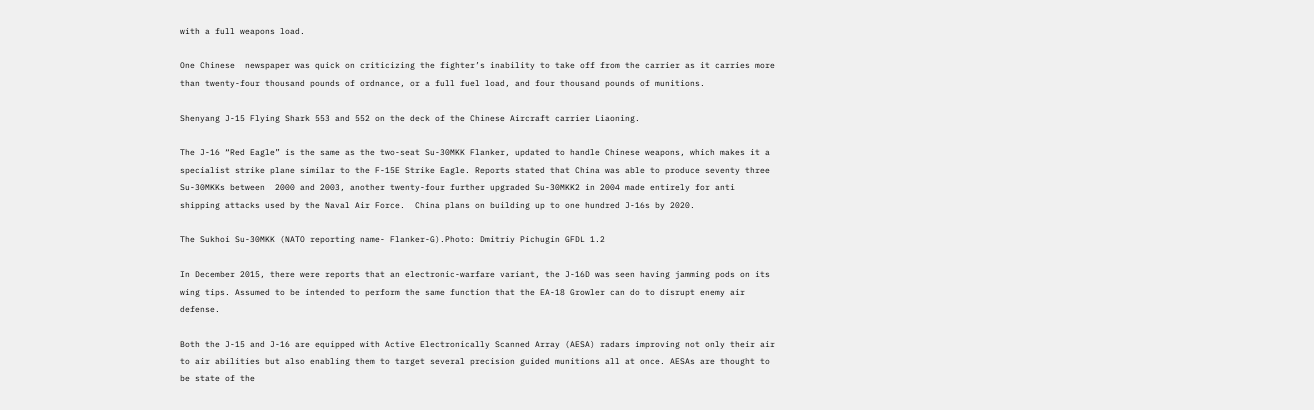with a full weapons load.

One Chinese  newspaper was quick on criticizing the fighter’s inability to take off from the carrier as it carries more than twenty-four thousand pounds of ordnance, or a full fuel load, and four thousand pounds of munitions.

Shenyang J-15 Flying Shark 553 and 552 on the deck of the Chinese Aircraft carrier Liaoning.

The J-16 “Red Eagle” is the same as the two-seat Su-30MKK Flanker, updated to handle Chinese weapons, which makes it a specialist strike plane similar to the F-15E Strike Eagle. Reports stated that China was able to produce seventy three Su-30MKKs between  2000 and 2003, another twenty-four further upgraded Su-30MKK2 in 2004 made entirely for anti shipping attacks used by the Naval Air Force.  China plans on building up to one hundred J-16s by 2020.

The Sukhoi Su-30MKK (NATO reporting name- Flanker-G).Photo: Dmitriy Pichugin GFDL 1.2

In December 2015, there were reports that an electronic-warfare variant, the J-16D was seen having jamming pods on its wing tips. Assumed to be intended to perform the same function that the EA-18 Growler can do to disrupt enemy air defense.

Both the J-15 and J-16 are equipped with Active Electronically Scanned Array (AESA) radars improving not only their air to air abilities but also enabling them to target several precision guided munitions all at once. AESAs are thought to be state of the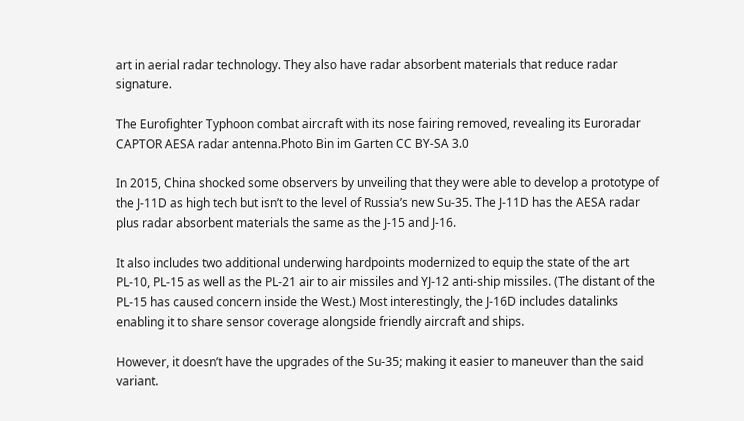art in aerial radar technology. They also have radar absorbent materials that reduce radar signature.

The Eurofighter Typhoon combat aircraft with its nose fairing removed, revealing its Euroradar CAPTOR AESA radar antenna.Photo Bin im Garten CC BY-SA 3.0

In 2015, China shocked some observers by unveiling that they were able to develop a prototype of the J-11D as high tech but isn’t to the level of Russia’s new Su-35. The J-11D has the AESA radar plus radar absorbent materials the same as the J-15 and J-16.

It also includes two additional underwing hardpoints modernized to equip the state of the art PL-10, PL-15 as well as the PL-21 air to air missiles and YJ-12 anti-ship missiles. (The distant of the PL-15 has caused concern inside the West.) Most interestingly, the J-16D includes datalinks enabling it to share sensor coverage alongside friendly aircraft and ships.

However, it doesn’t have the upgrades of the Su-35; making it easier to maneuver than the said variant.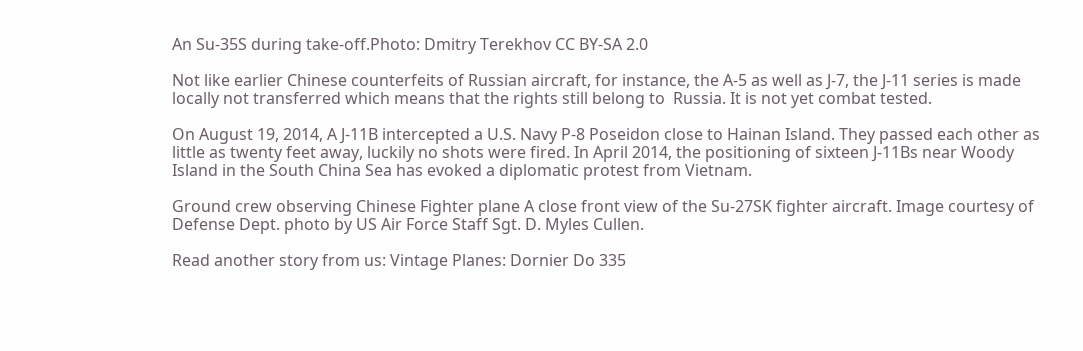An Su-35S during take-off.Photo: Dmitry Terekhov CC BY-SA 2.0

Not like earlier Chinese counterfeits of Russian aircraft, for instance, the A-5 as well as J-7, the J-11 series is made locally not transferred which means that the rights still belong to  Russia. It is not yet combat tested.

On August 19, 2014, A J-11B intercepted a U.S. Navy P-8 Poseidon close to Hainan Island. They passed each other as little as twenty feet away, luckily no shots were fired. In April 2014, the positioning of sixteen J-11Bs near Woody Island in the South China Sea has evoked a diplomatic protest from Vietnam.

Ground crew observing Chinese Fighter plane A close front view of the Su-27SK fighter aircraft. Image courtesy of Defense Dept. photo by US Air Force Staff Sgt. D. Myles Cullen.

Read another story from us: Vintage Planes: Dornier Do 335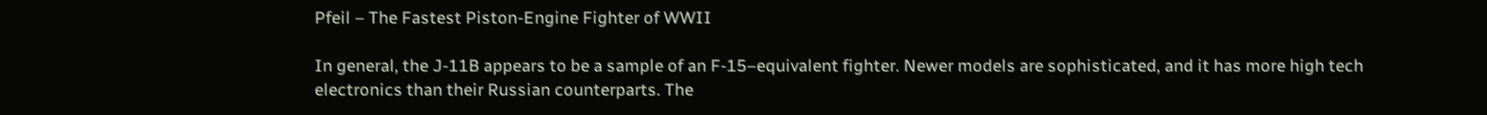Pfeil – The Fastest Piston-Engine Fighter of WWII

In general, the J-11B appears to be a sample of an F-15–equivalent fighter. Newer models are sophisticated, and it has more high tech electronics than their Russian counterparts. The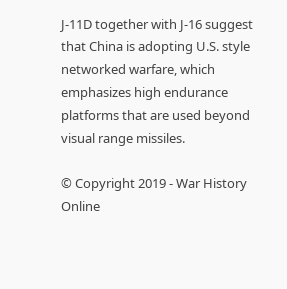J-11D together with J-16 suggest that China is adopting U.S. style networked warfare, which emphasizes high endurance platforms that are used beyond visual range missiles.

© Copyright 2019 - War History Online